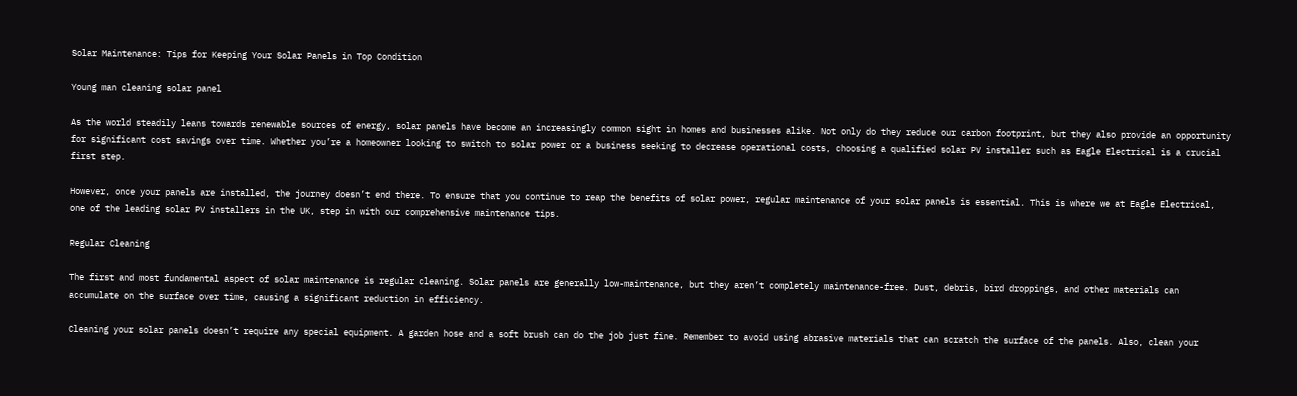Solar Maintenance: Tips for Keeping Your Solar Panels in Top Condition

Young man cleaning solar panel

As the world steadily leans towards renewable sources of energy, solar panels have become an increasingly common sight in homes and businesses alike. Not only do they reduce our carbon footprint, but they also provide an opportunity for significant cost savings over time. Whether you’re a homeowner looking to switch to solar power or a business seeking to decrease operational costs, choosing a qualified solar PV installer such as Eagle Electrical is a crucial first step.

However, once your panels are installed, the journey doesn’t end there. To ensure that you continue to reap the benefits of solar power, regular maintenance of your solar panels is essential. This is where we at Eagle Electrical, one of the leading solar PV installers in the UK, step in with our comprehensive maintenance tips.

Regular Cleaning

The first and most fundamental aspect of solar maintenance is regular cleaning. Solar panels are generally low-maintenance, but they aren’t completely maintenance-free. Dust, debris, bird droppings, and other materials can accumulate on the surface over time, causing a significant reduction in efficiency.

Cleaning your solar panels doesn’t require any special equipment. A garden hose and a soft brush can do the job just fine. Remember to avoid using abrasive materials that can scratch the surface of the panels. Also, clean your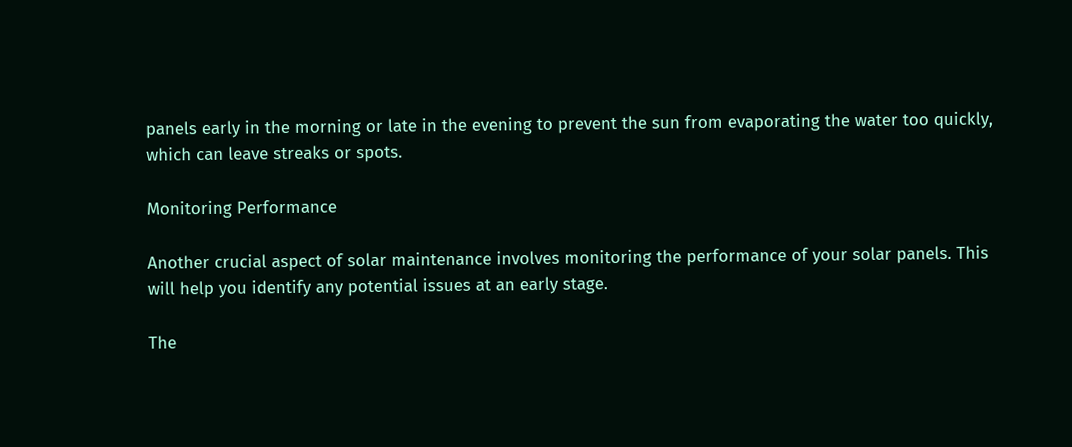panels early in the morning or late in the evening to prevent the sun from evaporating the water too quickly, which can leave streaks or spots.

Monitoring Performance

Another crucial aspect of solar maintenance involves monitoring the performance of your solar panels. This will help you identify any potential issues at an early stage.

The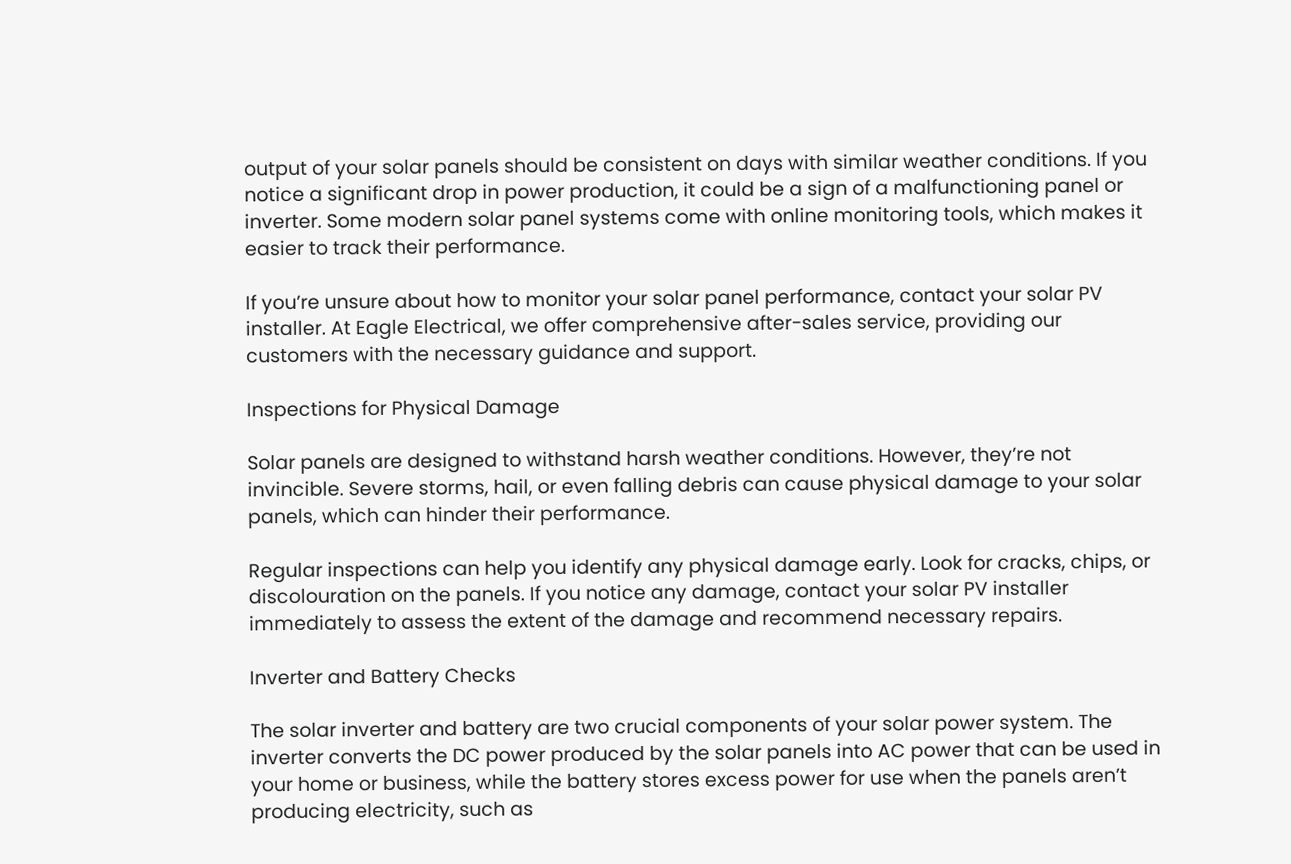output of your solar panels should be consistent on days with similar weather conditions. If you notice a significant drop in power production, it could be a sign of a malfunctioning panel or inverter. Some modern solar panel systems come with online monitoring tools, which makes it easier to track their performance.

If you’re unsure about how to monitor your solar panel performance, contact your solar PV installer. At Eagle Electrical, we offer comprehensive after-sales service, providing our customers with the necessary guidance and support.

Inspections for Physical Damage

Solar panels are designed to withstand harsh weather conditions. However, they’re not invincible. Severe storms, hail, or even falling debris can cause physical damage to your solar panels, which can hinder their performance.

Regular inspections can help you identify any physical damage early. Look for cracks, chips, or discolouration on the panels. If you notice any damage, contact your solar PV installer immediately to assess the extent of the damage and recommend necessary repairs.

Inverter and Battery Checks

The solar inverter and battery are two crucial components of your solar power system. The inverter converts the DC power produced by the solar panels into AC power that can be used in your home or business, while the battery stores excess power for use when the panels aren’t producing electricity, such as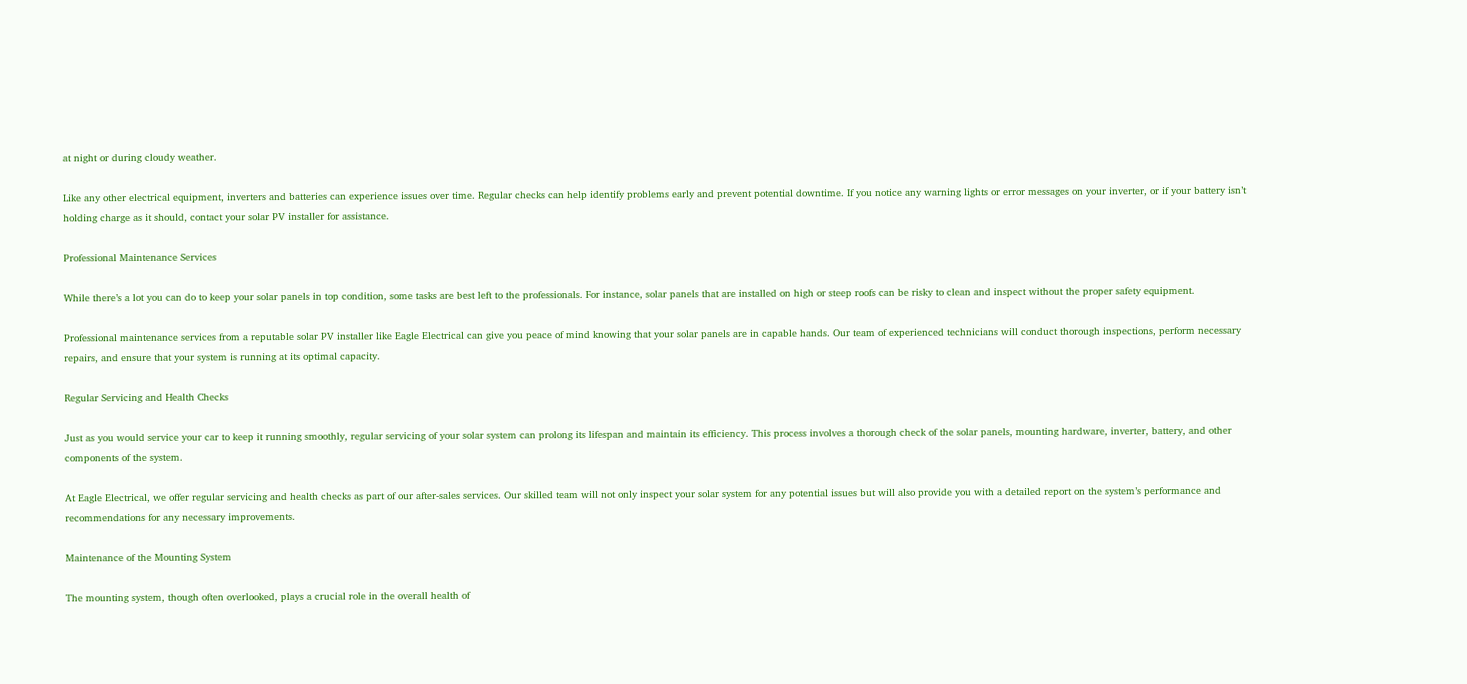at night or during cloudy weather.

Like any other electrical equipment, inverters and batteries can experience issues over time. Regular checks can help identify problems early and prevent potential downtime. If you notice any warning lights or error messages on your inverter, or if your battery isn’t holding charge as it should, contact your solar PV installer for assistance.

Professional Maintenance Services

While there’s a lot you can do to keep your solar panels in top condition, some tasks are best left to the professionals. For instance, solar panels that are installed on high or steep roofs can be risky to clean and inspect without the proper safety equipment.

Professional maintenance services from a reputable solar PV installer like Eagle Electrical can give you peace of mind knowing that your solar panels are in capable hands. Our team of experienced technicians will conduct thorough inspections, perform necessary repairs, and ensure that your system is running at its optimal capacity.

Regular Servicing and Health Checks

Just as you would service your car to keep it running smoothly, regular servicing of your solar system can prolong its lifespan and maintain its efficiency. This process involves a thorough check of the solar panels, mounting hardware, inverter, battery, and other components of the system.

At Eagle Electrical, we offer regular servicing and health checks as part of our after-sales services. Our skilled team will not only inspect your solar system for any potential issues but will also provide you with a detailed report on the system’s performance and recommendations for any necessary improvements.

Maintenance of the Mounting System

The mounting system, though often overlooked, plays a crucial role in the overall health of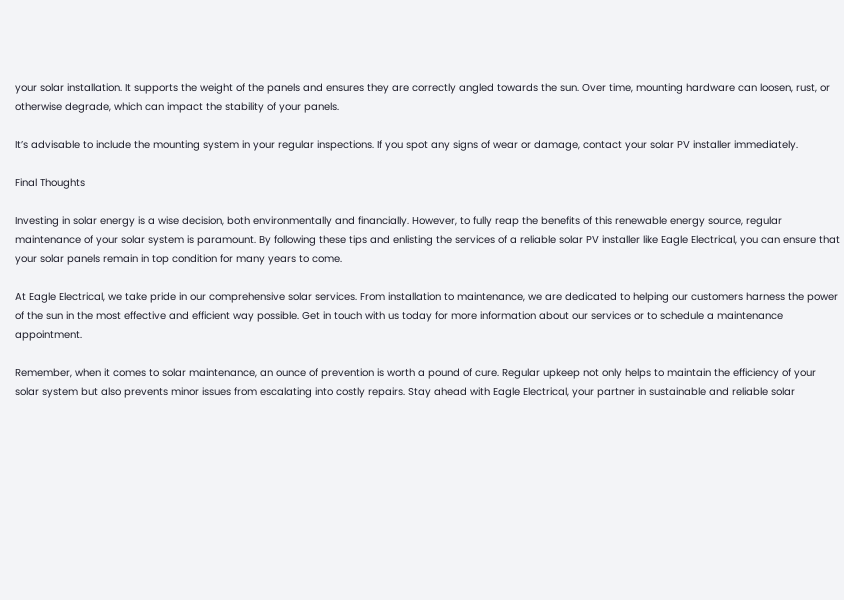your solar installation. It supports the weight of the panels and ensures they are correctly angled towards the sun. Over time, mounting hardware can loosen, rust, or otherwise degrade, which can impact the stability of your panels.

It’s advisable to include the mounting system in your regular inspections. If you spot any signs of wear or damage, contact your solar PV installer immediately.

Final Thoughts

Investing in solar energy is a wise decision, both environmentally and financially. However, to fully reap the benefits of this renewable energy source, regular maintenance of your solar system is paramount. By following these tips and enlisting the services of a reliable solar PV installer like Eagle Electrical, you can ensure that your solar panels remain in top condition for many years to come.

At Eagle Electrical, we take pride in our comprehensive solar services. From installation to maintenance, we are dedicated to helping our customers harness the power of the sun in the most effective and efficient way possible. Get in touch with us today for more information about our services or to schedule a maintenance appointment.

Remember, when it comes to solar maintenance, an ounce of prevention is worth a pound of cure. Regular upkeep not only helps to maintain the efficiency of your solar system but also prevents minor issues from escalating into costly repairs. Stay ahead with Eagle Electrical, your partner in sustainable and reliable solar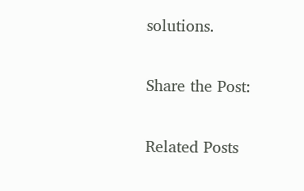solutions.

Share the Post:

Related Posts